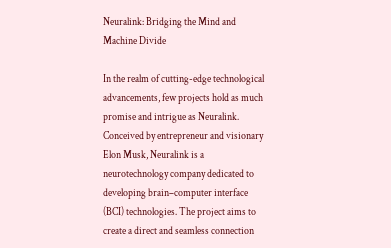Neuralink: Bridging the Mind and Machine Divide

In the realm of cutting-edge technological advancements, few projects hold as much promise and intrigue as Neuralink. Conceived by entrepreneur and visionary Elon Musk, Neuralink is a neurotechnology company dedicated to developing brain–computer interface (BCI) technologies. The project aims to create a direct and seamless connection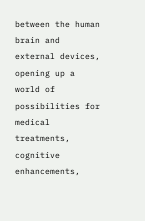between the human brain and external devices, opening up a world of possibilities for medical treatments, cognitive enhancements,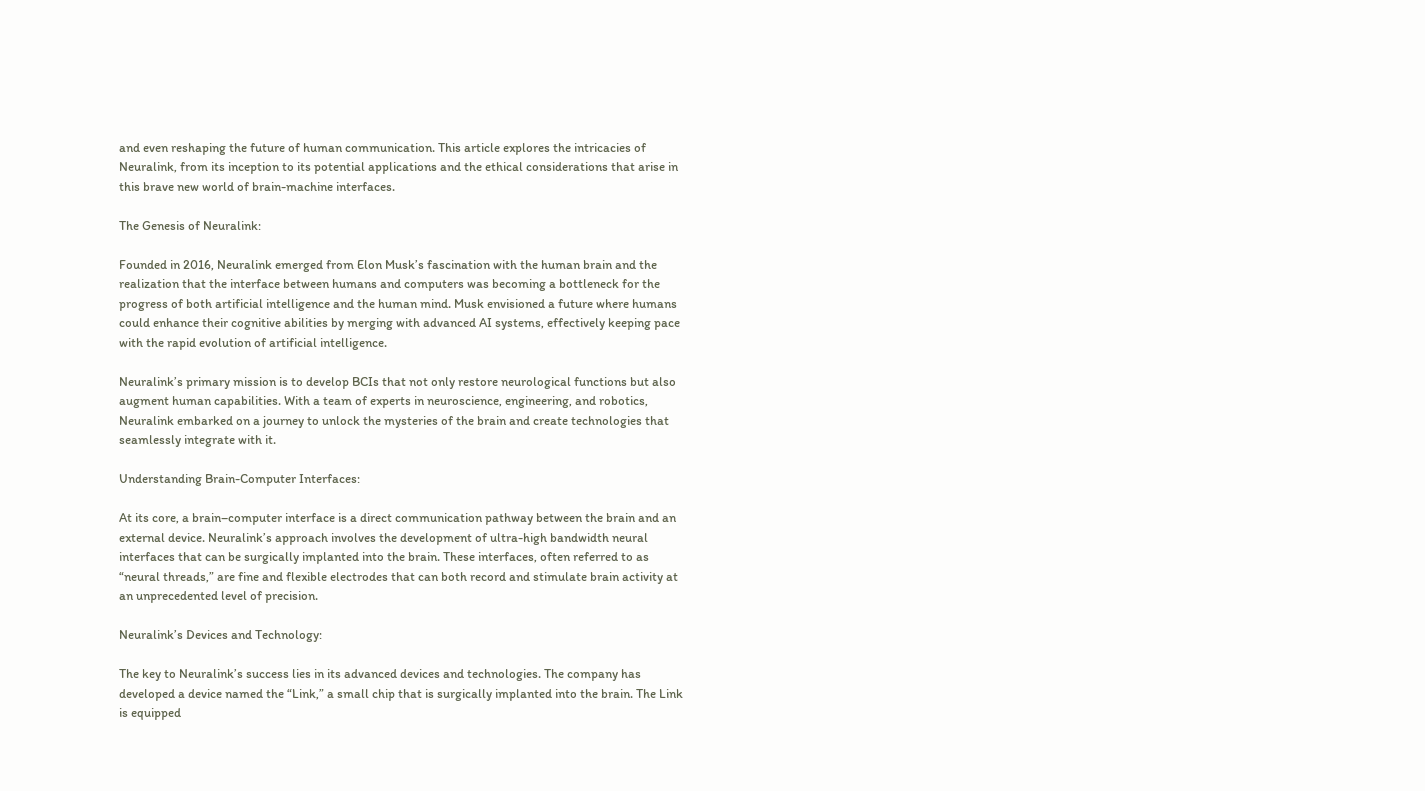and even reshaping the future of human communication. This article explores the intricacies of Neuralink, from its inception to its potential applications and the ethical considerations that arise in this brave new world of brain-machine interfaces.

The Genesis of Neuralink:

Founded in 2016, Neuralink emerged from Elon Musk’s fascination with the human brain and the realization that the interface between humans and computers was becoming a bottleneck for the progress of both artificial intelligence and the human mind. Musk envisioned a future where humans could enhance their cognitive abilities by merging with advanced AI systems, effectively keeping pace with the rapid evolution of artificial intelligence.

Neuralink’s primary mission is to develop BCIs that not only restore neurological functions but also augment human capabilities. With a team of experts in neuroscience, engineering, and robotics, Neuralink embarked on a journey to unlock the mysteries of the brain and create technologies that seamlessly integrate with it.

Understanding Brain-Computer Interfaces:

At its core, a brain–computer interface is a direct communication pathway between the brain and an external device. Neuralink’s approach involves the development of ultra-high bandwidth neural interfaces that can be surgically implanted into the brain. These interfaces, often referred to as “neural threads,” are fine and flexible electrodes that can both record and stimulate brain activity at an unprecedented level of precision.

Neuralink’s Devices and Technology:

The key to Neuralink’s success lies in its advanced devices and technologies. The company has developed a device named the “Link,” a small chip that is surgically implanted into the brain. The Link is equipped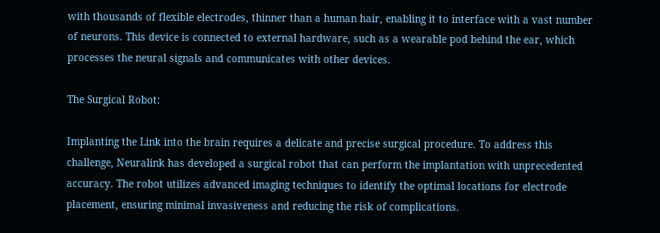with thousands of flexible electrodes, thinner than a human hair, enabling it to interface with a vast number of neurons. This device is connected to external hardware, such as a wearable pod behind the ear, which processes the neural signals and communicates with other devices.

The Surgical Robot:

Implanting the Link into the brain requires a delicate and precise surgical procedure. To address this challenge, Neuralink has developed a surgical robot that can perform the implantation with unprecedented accuracy. The robot utilizes advanced imaging techniques to identify the optimal locations for electrode placement, ensuring minimal invasiveness and reducing the risk of complications.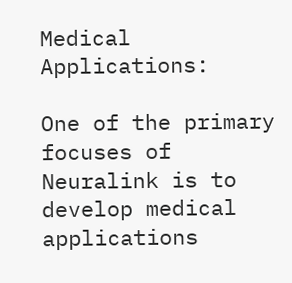Medical Applications:

One of the primary focuses of Neuralink is to develop medical applications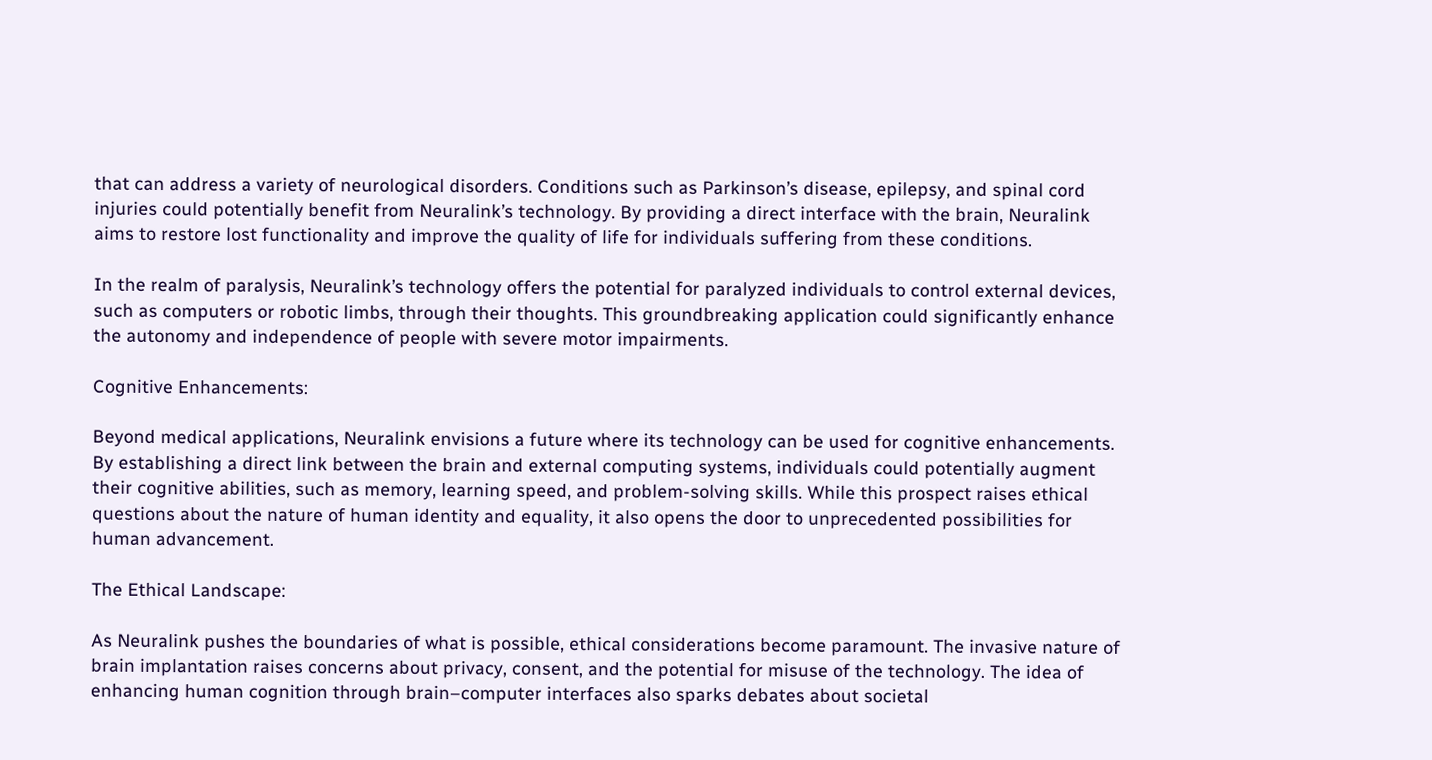that can address a variety of neurological disorders. Conditions such as Parkinson’s disease, epilepsy, and spinal cord injuries could potentially benefit from Neuralink’s technology. By providing a direct interface with the brain, Neuralink aims to restore lost functionality and improve the quality of life for individuals suffering from these conditions.

In the realm of paralysis, Neuralink’s technology offers the potential for paralyzed individuals to control external devices, such as computers or robotic limbs, through their thoughts. This groundbreaking application could significantly enhance the autonomy and independence of people with severe motor impairments.

Cognitive Enhancements:

Beyond medical applications, Neuralink envisions a future where its technology can be used for cognitive enhancements. By establishing a direct link between the brain and external computing systems, individuals could potentially augment their cognitive abilities, such as memory, learning speed, and problem-solving skills. While this prospect raises ethical questions about the nature of human identity and equality, it also opens the door to unprecedented possibilities for human advancement.

The Ethical Landscape:

As Neuralink pushes the boundaries of what is possible, ethical considerations become paramount. The invasive nature of brain implantation raises concerns about privacy, consent, and the potential for misuse of the technology. The idea of enhancing human cognition through brain–computer interfaces also sparks debates about societal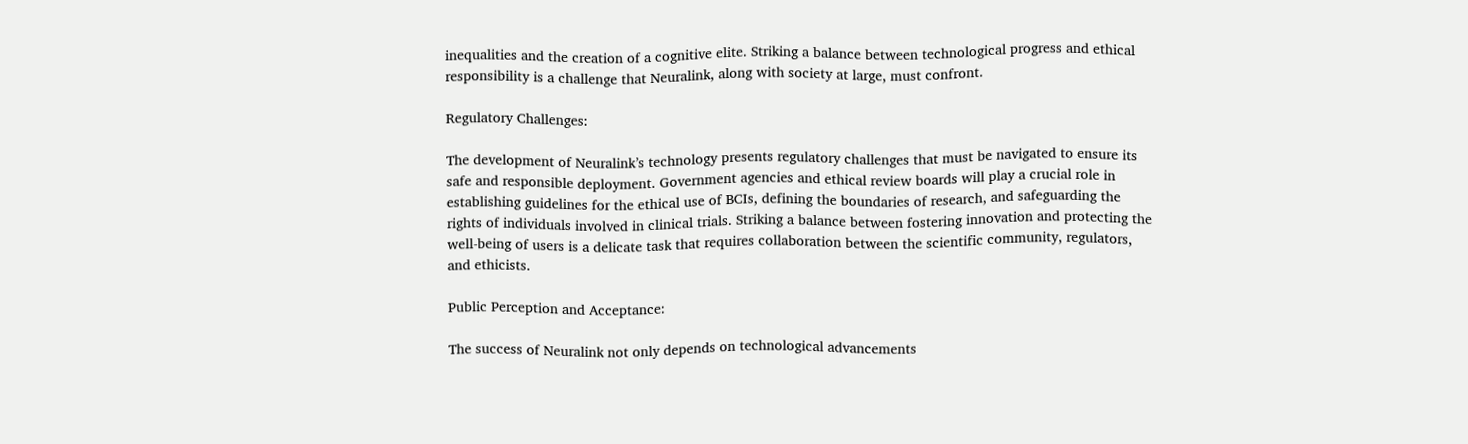inequalities and the creation of a cognitive elite. Striking a balance between technological progress and ethical responsibility is a challenge that Neuralink, along with society at large, must confront.

Regulatory Challenges:

The development of Neuralink’s technology presents regulatory challenges that must be navigated to ensure its safe and responsible deployment. Government agencies and ethical review boards will play a crucial role in establishing guidelines for the ethical use of BCIs, defining the boundaries of research, and safeguarding the rights of individuals involved in clinical trials. Striking a balance between fostering innovation and protecting the well-being of users is a delicate task that requires collaboration between the scientific community, regulators, and ethicists.

Public Perception and Acceptance:

The success of Neuralink not only depends on technological advancements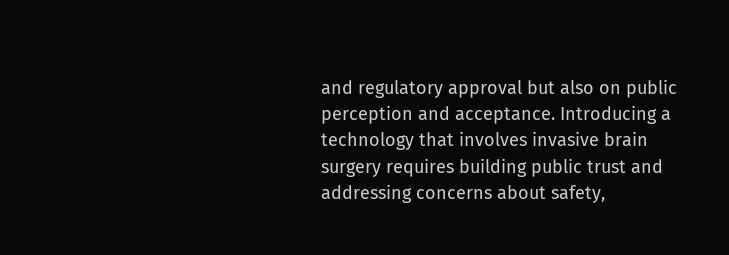and regulatory approval but also on public perception and acceptance. Introducing a technology that involves invasive brain surgery requires building public trust and addressing concerns about safety,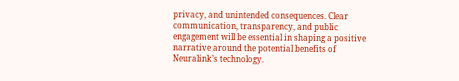privacy, and unintended consequences. Clear communication, transparency, and public engagement will be essential in shaping a positive narrative around the potential benefits of Neuralink’s technology.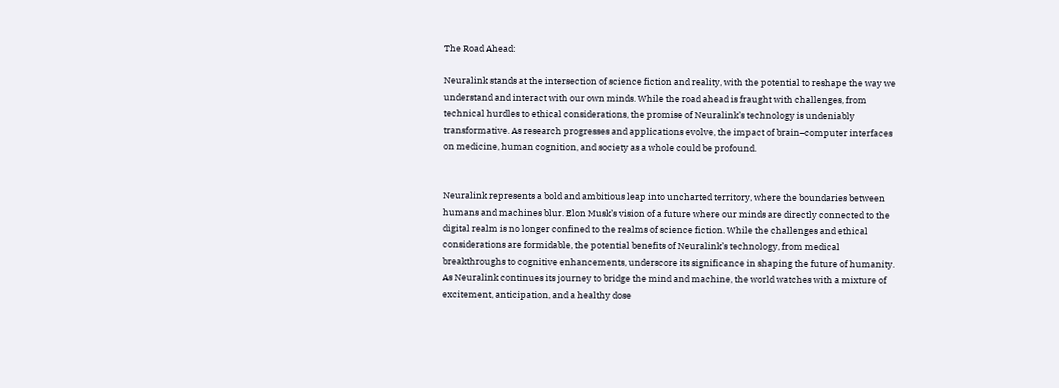The Road Ahead:

Neuralink stands at the intersection of science fiction and reality, with the potential to reshape the way we understand and interact with our own minds. While the road ahead is fraught with challenges, from technical hurdles to ethical considerations, the promise of Neuralink’s technology is undeniably transformative. As research progresses and applications evolve, the impact of brain–computer interfaces on medicine, human cognition, and society as a whole could be profound.


Neuralink represents a bold and ambitious leap into uncharted territory, where the boundaries between humans and machines blur. Elon Musk’s vision of a future where our minds are directly connected to the digital realm is no longer confined to the realms of science fiction. While the challenges and ethical considerations are formidable, the potential benefits of Neuralink’s technology, from medical breakthroughs to cognitive enhancements, underscore its significance in shaping the future of humanity. As Neuralink continues its journey to bridge the mind and machine, the world watches with a mixture of excitement, anticipation, and a healthy dose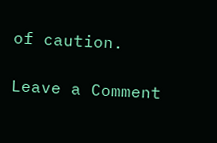of caution.

Leave a Comment